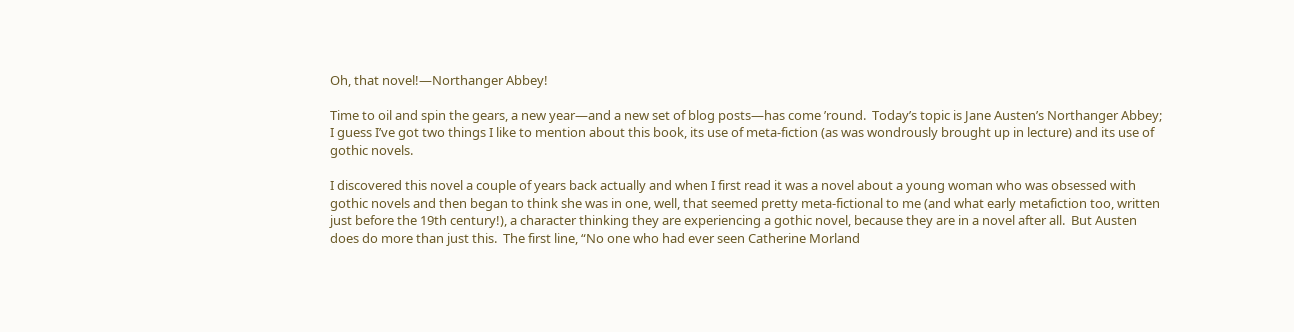Oh, that novel!—Northanger Abbey!

Time to oil and spin the gears, a new year—and a new set of blog posts—has come ’round.  Today’s topic is Jane Austen’s Northanger Abbey; I guess I’ve got two things I like to mention about this book, its use of meta-fiction (as was wondrously brought up in lecture) and its use of gothic novels.

I discovered this novel a couple of years back actually and when I first read it was a novel about a young woman who was obsessed with gothic novels and then began to think she was in one, well, that seemed pretty meta-fictional to me (and what early metafiction too, written just before the 19th century!), a character thinking they are experiencing a gothic novel, because they are in a novel after all.  But Austen does do more than just this.  The first line, “No one who had ever seen Catherine Morland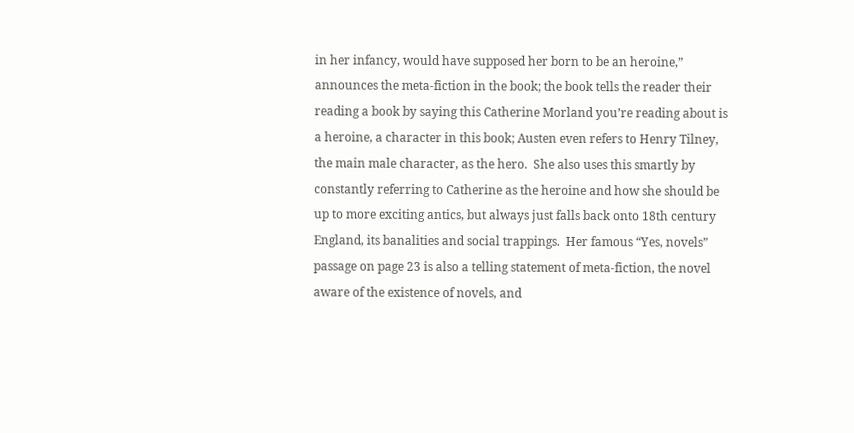in her infancy, would have supposed her born to be an heroine,” announces the meta-fiction in the book; the book tells the reader their reading a book by saying this Catherine Morland you’re reading about is a heroine, a character in this book; Austen even refers to Henry Tilney, the main male character, as the hero.  She also uses this smartly by constantly referring to Catherine as the heroine and how she should be up to more exciting antics, but always just falls back onto 18th century England, its banalities and social trappings.  Her famous “Yes, novels” passage on page 23 is also a telling statement of meta-fiction, the novel aware of the existence of novels, and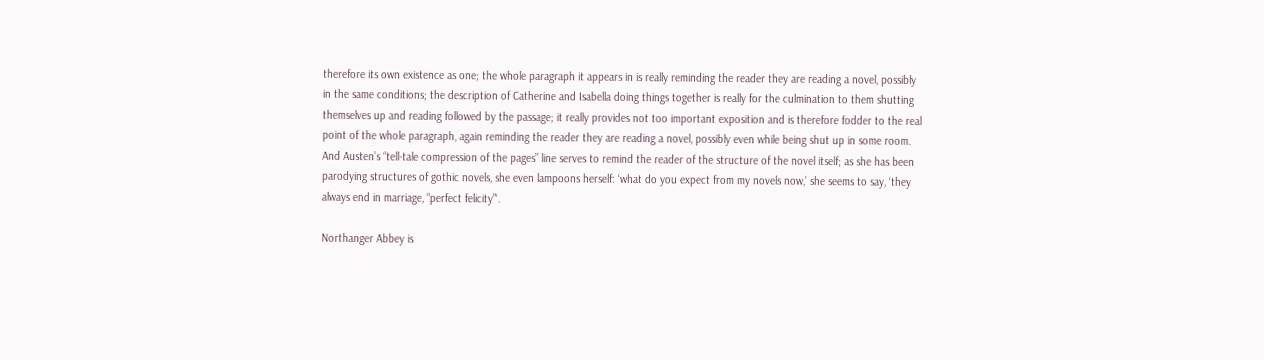therefore its own existence as one; the whole paragraph it appears in is really reminding the reader they are reading a novel, possibly in the same conditions; the description of Catherine and Isabella doing things together is really for the culmination to them shutting themselves up and reading followed by the passage; it really provides not too important exposition and is therefore fodder to the real point of the whole paragraph, again reminding the reader they are reading a novel, possibly even while being shut up in some room.  And Austen’s “tell-tale compression of the pages” line serves to remind the reader of the structure of the novel itself; as she has been parodying structures of gothic novels, she even lampoons herself: ‘what do you expect from my novels now,’ she seems to say, ‘they always end in marriage, “perfect felicity”‘.

Northanger Abbey is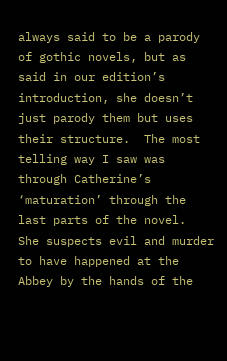always said to be a parody of gothic novels, but as said in our edition’s introduction, she doesn’t just parody them but uses their structure.  The most telling way I saw was through Catherine’s ‘maturation’ through the last parts of the novel.  She suspects evil and murder to have happened at the Abbey by the hands of the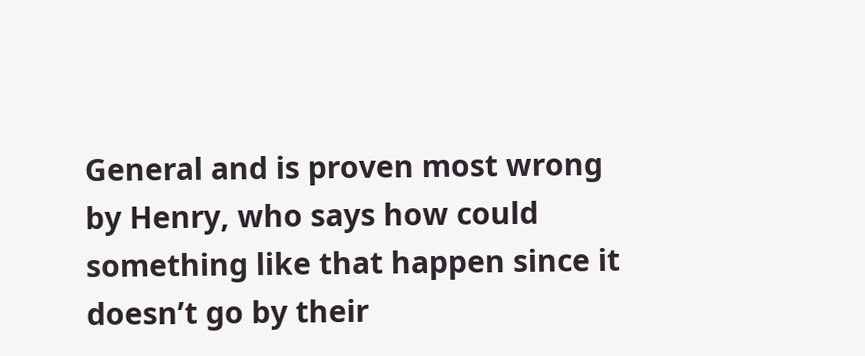General and is proven most wrong by Henry, who says how could something like that happen since it doesn’t go by their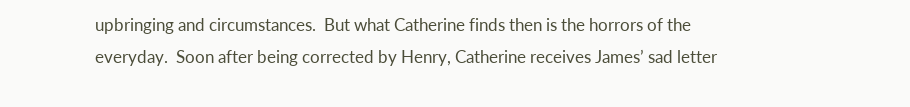upbringing and circumstances.  But what Catherine finds then is the horrors of the everyday.  Soon after being corrected by Henry, Catherine receives James’ sad letter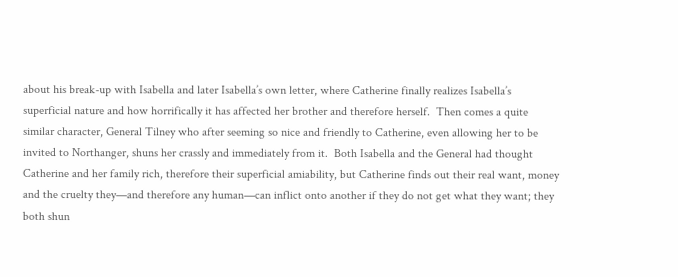about his break-up with Isabella and later Isabella’s own letter, where Catherine finally realizes Isabella’s superficial nature and how horrifically it has affected her brother and therefore herself.  Then comes a quite similar character, General Tilney who after seeming so nice and friendly to Catherine, even allowing her to be invited to Northanger, shuns her crassly and immediately from it.  Both Isabella and the General had thought Catherine and her family rich, therefore their superficial amiability, but Catherine finds out their real want, money  and the cruelty they—and therefore any human—can inflict onto another if they do not get what they want; they both shun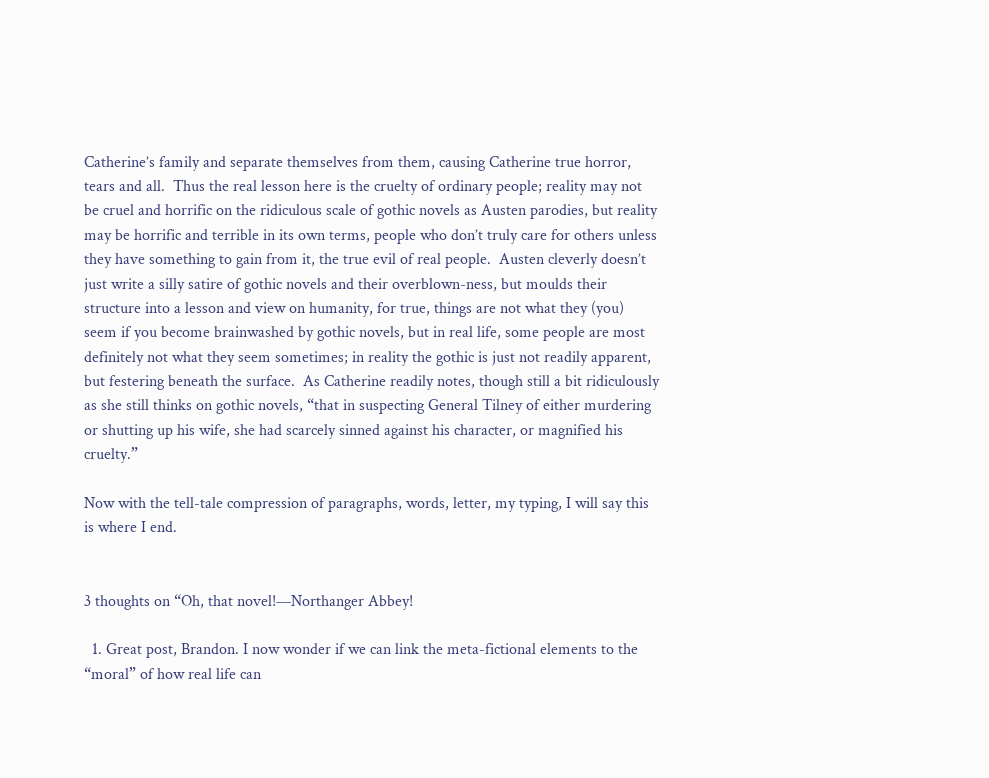Catherine’s family and separate themselves from them, causing Catherine true horror, tears and all.  Thus the real lesson here is the cruelty of ordinary people; reality may not be cruel and horrific on the ridiculous scale of gothic novels as Austen parodies, but reality may be horrific and terrible in its own terms, people who don’t truly care for others unless they have something to gain from it, the true evil of real people.  Austen cleverly doesn’t just write a silly satire of gothic novels and their overblown-ness, but moulds their structure into a lesson and view on humanity, for true, things are not what they (you) seem if you become brainwashed by gothic novels, but in real life, some people are most definitely not what they seem sometimes; in reality the gothic is just not readily apparent, but festering beneath the surface.  As Catherine readily notes, though still a bit ridiculously as she still thinks on gothic novels, “that in suspecting General Tilney of either murdering or shutting up his wife, she had scarcely sinned against his character, or magnified his cruelty.”

Now with the tell-tale compression of paragraphs, words, letter, my typing, I will say this is where I end.


3 thoughts on “Oh, that novel!—Northanger Abbey!

  1. Great post, Brandon. I now wonder if we can link the meta-fictional elements to the “moral” of how real life can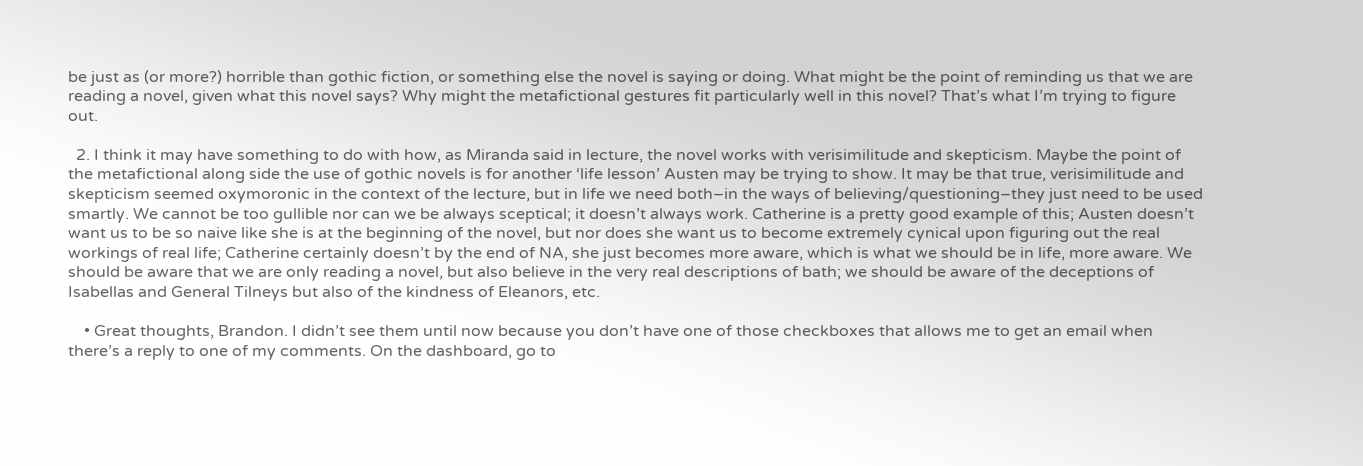be just as (or more?) horrible than gothic fiction, or something else the novel is saying or doing. What might be the point of reminding us that we are reading a novel, given what this novel says? Why might the metafictional gestures fit particularly well in this novel? That’s what I’m trying to figure out.

  2. I think it may have something to do with how, as Miranda said in lecture, the novel works with verisimilitude and skepticism. Maybe the point of the metafictional along side the use of gothic novels is for another ‘life lesson’ Austen may be trying to show. It may be that true, verisimilitude and skepticism seemed oxymoronic in the context of the lecture, but in life we need both–in the ways of believing/questioning–they just need to be used smartly. We cannot be too gullible nor can we be always sceptical; it doesn’t always work. Catherine is a pretty good example of this; Austen doesn’t want us to be so naive like she is at the beginning of the novel, but nor does she want us to become extremely cynical upon figuring out the real workings of real life; Catherine certainly doesn’t by the end of NA, she just becomes more aware, which is what we should be in life, more aware. We should be aware that we are only reading a novel, but also believe in the very real descriptions of bath; we should be aware of the deceptions of Isabellas and General Tilneys but also of the kindness of Eleanors, etc.

    • Great thoughts, Brandon. I didn’t see them until now because you don’t have one of those checkboxes that allows me to get an email when there’s a reply to one of my comments. On the dashboard, go to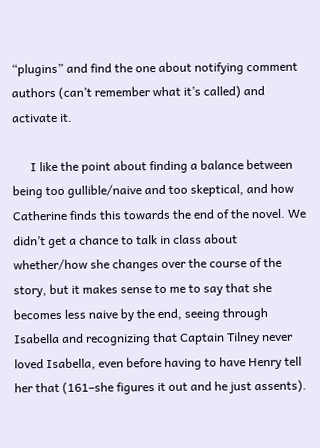“plugins” and find the one about notifying comment authors (can’t remember what it’s called) and activate it.

      I like the point about finding a balance between being too gullible/naive and too skeptical, and how Catherine finds this towards the end of the novel. We didn’t get a chance to talk in class about whether/how she changes over the course of the story, but it makes sense to me to say that she becomes less naive by the end, seeing through Isabella and recognizing that Captain Tilney never loved Isabella, even before having to have Henry tell her that (161–she figures it out and he just assents).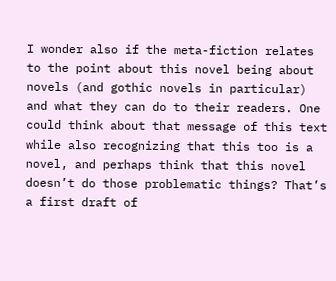I wonder also if the meta-fiction relates to the point about this novel being about novels (and gothic novels in particular) and what they can do to their readers. One could think about that message of this text while also recognizing that this too is a novel, and perhaps think that this novel doesn’t do those problematic things? That’s a first draft of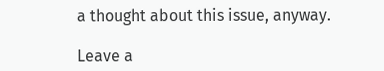a thought about this issue, anyway.

Leave a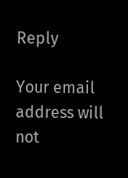Reply

Your email address will not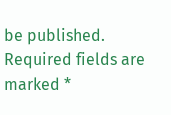be published. Required fields are marked *